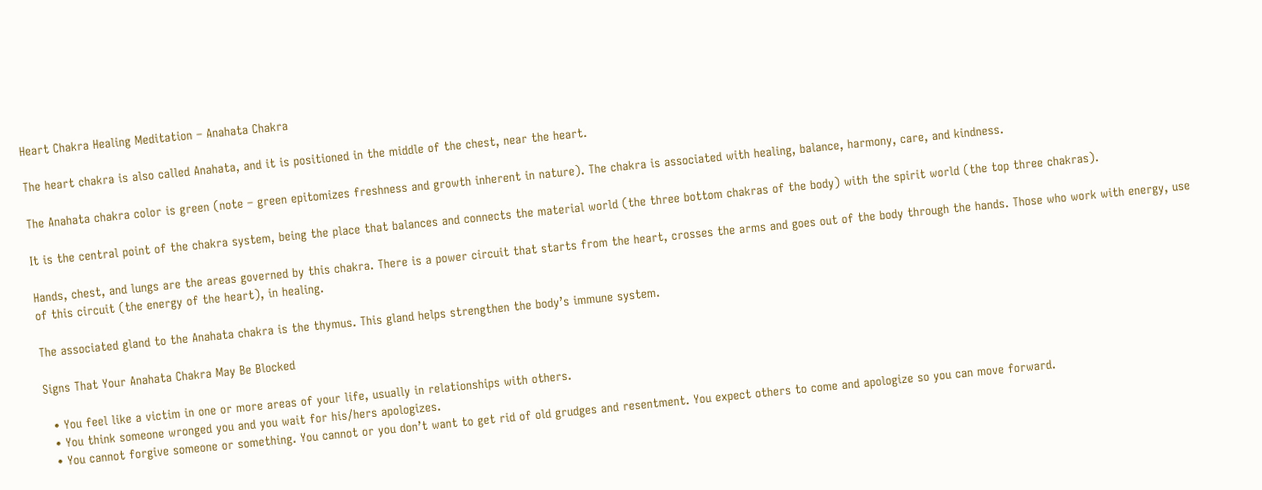Heart Chakra Healing Meditation – Anahata Chakra

The heart chakra is also called Anahata, and it is positioned in the middle of the chest, near the heart.

The Anahata chakra color is green (note – green epitomizes freshness and growth inherent in nature). The chakra is associated with healing, balance, harmony, care, and kindness.

It is the central point of the chakra system, being the place that balances and connects the material world (the three bottom chakras of the body) with the spirit world (the top three chakras).

Hands, chest, and lungs are the areas governed by this chakra. There is a power circuit that starts from the heart, crosses the arms and goes out of the body through the hands. Those who work with energy, use of this circuit (the energy of the heart), in healing.

The associated gland to the Anahata chakra is the thymus. This gland helps strengthen the body’s immune system.

Signs That Your Anahata Chakra May Be Blocked

  • You feel like a victim in one or more areas of your life, usually in relationships with others.
  • You think someone wronged you and you wait for his/hers apologizes.
  • You cannot forgive someone or something. You cannot or you don’t want to get rid of old grudges and resentment. You expect others to come and apologize so you can move forward.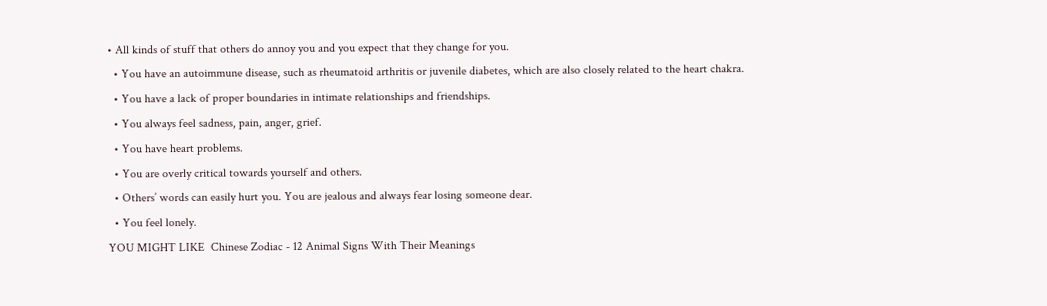• All kinds of stuff that others do annoy you and you expect that they change for you.
  • You have an autoimmune disease, such as rheumatoid arthritis or juvenile diabetes, which are also closely related to the heart chakra.
  • You have a lack of proper boundaries in intimate relationships and friendships.
  • You always feel sadness, pain, anger, grief.
  • You have heart problems.
  • You are overly critical towards yourself and others.
  • Others’ words can easily hurt you. You are jealous and always fear losing someone dear.
  • You feel lonely.
YOU MIGHT LIKE  Chinese Zodiac - 12 Animal Signs With Their Meanings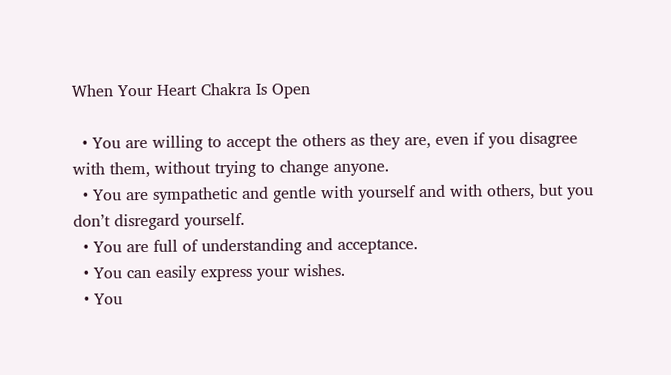When Your Heart Chakra Is Open

  • You are willing to accept the others as they are, even if you disagree with them, without trying to change anyone.
  • You are sympathetic and gentle with yourself and with others, but you don’t disregard yourself.
  • You are full of understanding and acceptance.
  • You can easily express your wishes.
  • You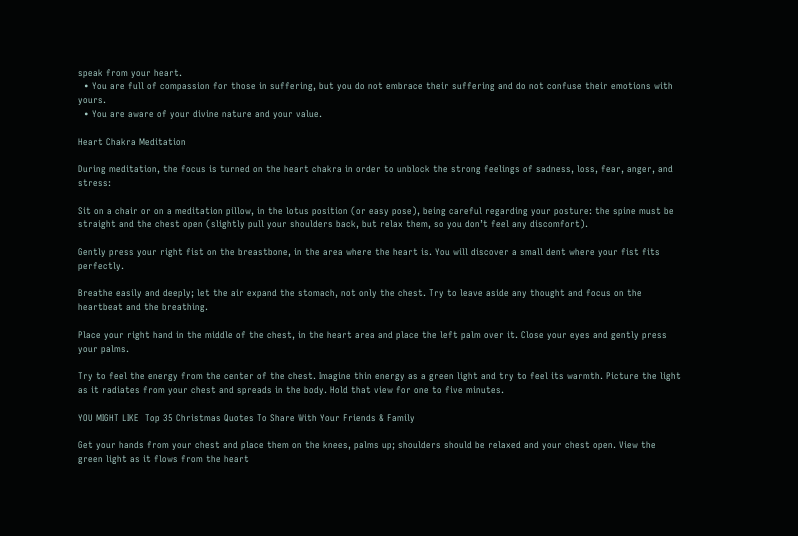speak from your heart.
  • You are full of compassion for those in suffering, but you do not embrace their suffering and do not confuse their emotions with yours.
  • You are aware of your divine nature and your value.

Heart Chakra Meditation

During meditation, the focus is turned on the heart chakra in order to unblock the strong feelings of sadness, loss, fear, anger, and stress:

Sit on a chair or on a meditation pillow, in the lotus position (or easy pose), being careful regarding your posture: the spine must be straight and the chest open (slightly pull your shoulders back, but relax them, so you don’t feel any discomfort).

Gently press your right fist on the breastbone, in the area where the heart is. You will discover a small dent where your fist fits perfectly.

Breathe easily and deeply; let the air expand the stomach, not only the chest. Try to leave aside any thought and focus on the heartbeat and the breathing.

Place your right hand in the middle of the chest, in the heart area and place the left palm over it. Close your eyes and gently press your palms.

Try to feel the energy from the center of the chest. Imagine thin energy as a green light and try to feel its warmth. Picture the light as it radiates from your chest and spreads in the body. Hold that view for one to five minutes.

YOU MIGHT LIKE  Top 35 Christmas Quotes To Share With Your Friends & Family

Get your hands from your chest and place them on the knees, palms up; shoulders should be relaxed and your chest open. View the green light as it flows from the heart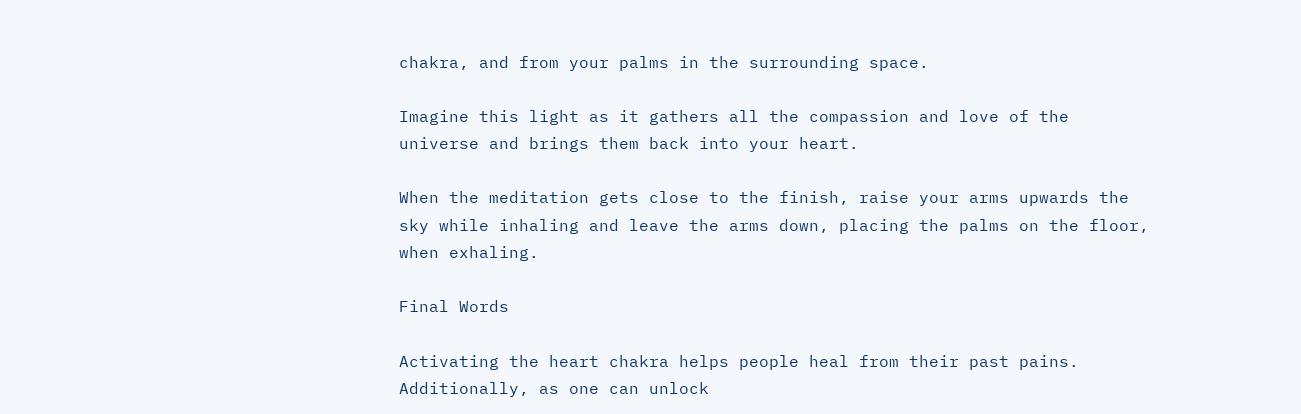chakra, and from your palms in the surrounding space.

Imagine this light as it gathers all the compassion and love of the universe and brings them back into your heart.

When the meditation gets close to the finish, raise your arms upwards the sky while inhaling and leave the arms down, placing the palms on the floor, when exhaling.

Final Words

Activating the heart chakra helps people heal from their past pains. Additionally, as one can unlock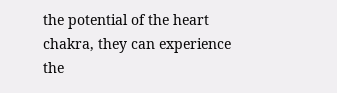the potential of the heart chakra, they can experience the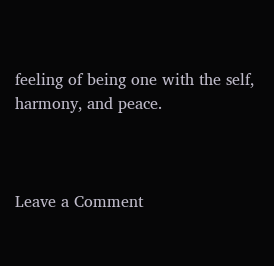feeling of being one with the self, harmony, and peace.



Leave a Comment